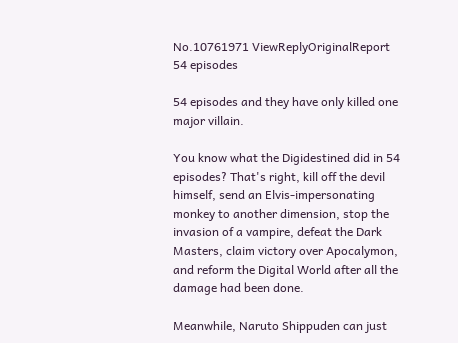No.10761971 ViewReplyOriginalReport
54 episodes

54 episodes and they have only killed one major villain.

You know what the Digidestined did in 54 episodes? That's right, kill off the devil himself, send an Elvis-impersonating monkey to another dimension, stop the invasion of a vampire, defeat the Dark Masters, claim victory over Apocalymon, and reform the Digital World after all the damage had been done.

Meanwhile, Naruto Shippuden can just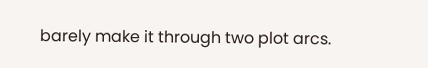barely make it through two plot arcs.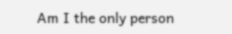Am I the only person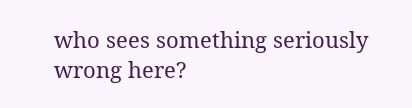who sees something seriously wrong here?